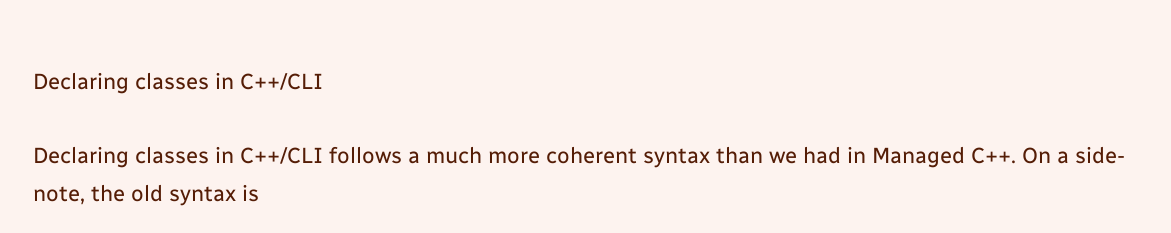Declaring classes in C++/CLI

Declaring classes in C++/CLI follows a much more coherent syntax than we had in Managed C++. On a side-note, the old syntax is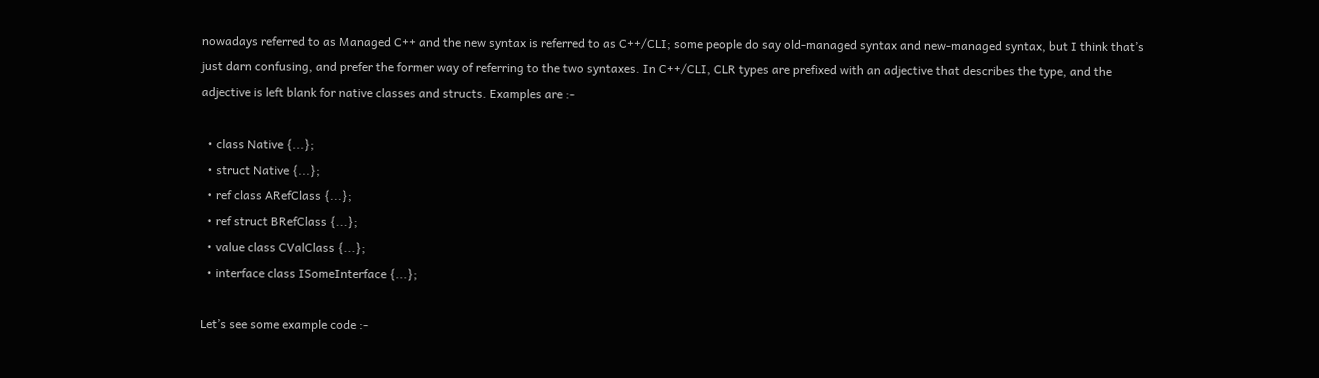nowadays referred to as Managed C++ and the new syntax is referred to as C++/CLI; some people do say old-managed syntax and new-managed syntax, but I think that’s just darn confusing, and prefer the former way of referring to the two syntaxes. In C++/CLI, CLR types are prefixed with an adjective that describes the type, and the adjective is left blank for native classes and structs. Examples are :-

  • class Native {...};
  • struct Native {...};
  • ref class ARefClass {...};
  • ref struct BRefClass {...};
  • value class CValClass {...};
  • interface class ISomeInterface {...};

Let’s see some example code :-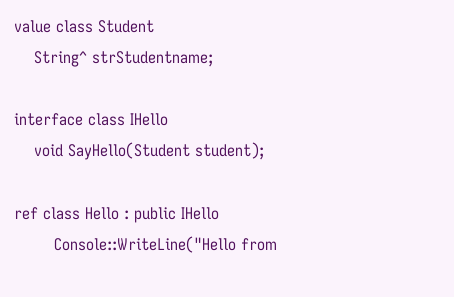value class Student
    String^ strStudentname;

interface class IHello
    void SayHello(Student student);

ref class Hello : public IHello
        Console::WriteLine("Hello from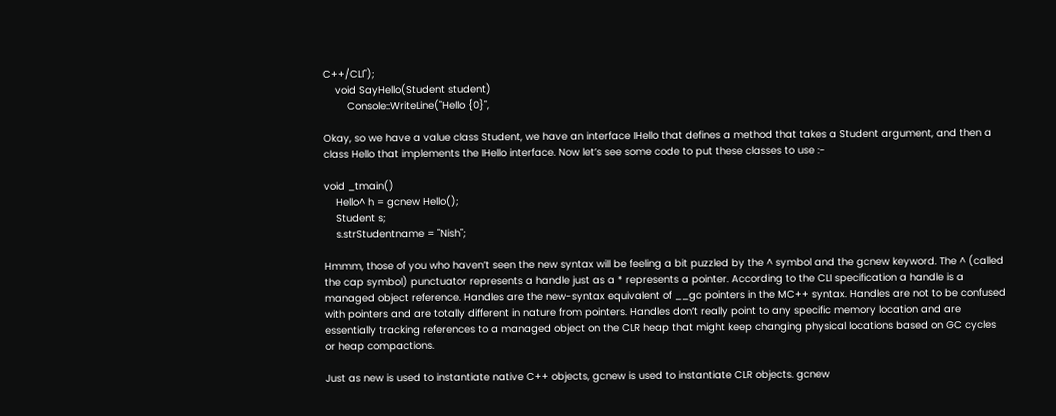C++/CLI");
    void SayHello(Student student)
        Console::WriteLine("Hello {0}",

Okay, so we have a value class Student, we have an interface IHello that defines a method that takes a Student argument, and then a class Hello that implements the IHello interface. Now let’s see some code to put these classes to use :-

void _tmain()
    Hello^ h = gcnew Hello();
    Student s;
    s.strStudentname = "Nish";

Hmmm, those of you who haven’t seen the new syntax will be feeling a bit puzzled by the ^ symbol and the gcnew keyword. The ^ (called the cap symbol) punctuator represents a handle just as a * represents a pointer. According to the CLI specification a handle is a managed object reference. Handles are the new-syntax equivalent of __gc pointers in the MC++ syntax. Handles are not to be confused with pointers and are totally different in nature from pointers. Handles don’t really point to any specific memory location and are essentially tracking references to a managed object on the CLR heap that might keep changing physical locations based on GC cycles or heap compactions.

Just as new is used to instantiate native C++ objects, gcnew is used to instantiate CLR objects. gcnew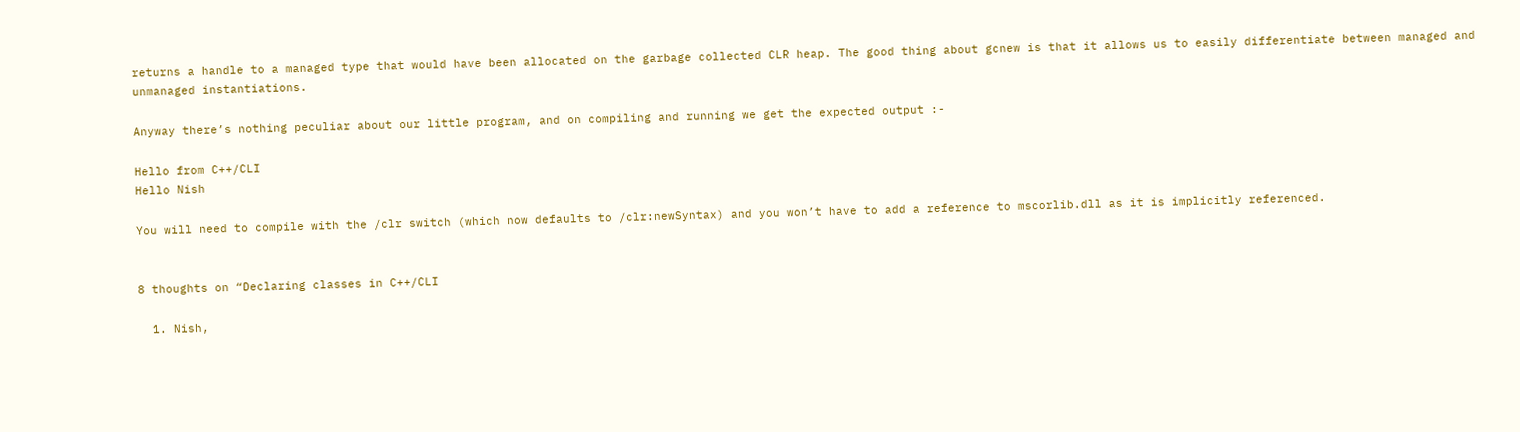returns a handle to a managed type that would have been allocated on the garbage collected CLR heap. The good thing about gcnew is that it allows us to easily differentiate between managed and unmanaged instantiations.

Anyway there’s nothing peculiar about our little program, and on compiling and running we get the expected output :-

Hello from C++/CLI
Hello Nish

You will need to compile with the /clr switch (which now defaults to /clr:newSyntax) and you won’t have to add a reference to mscorlib.dll as it is implicitly referenced.


8 thoughts on “Declaring classes in C++/CLI

  1. Nish,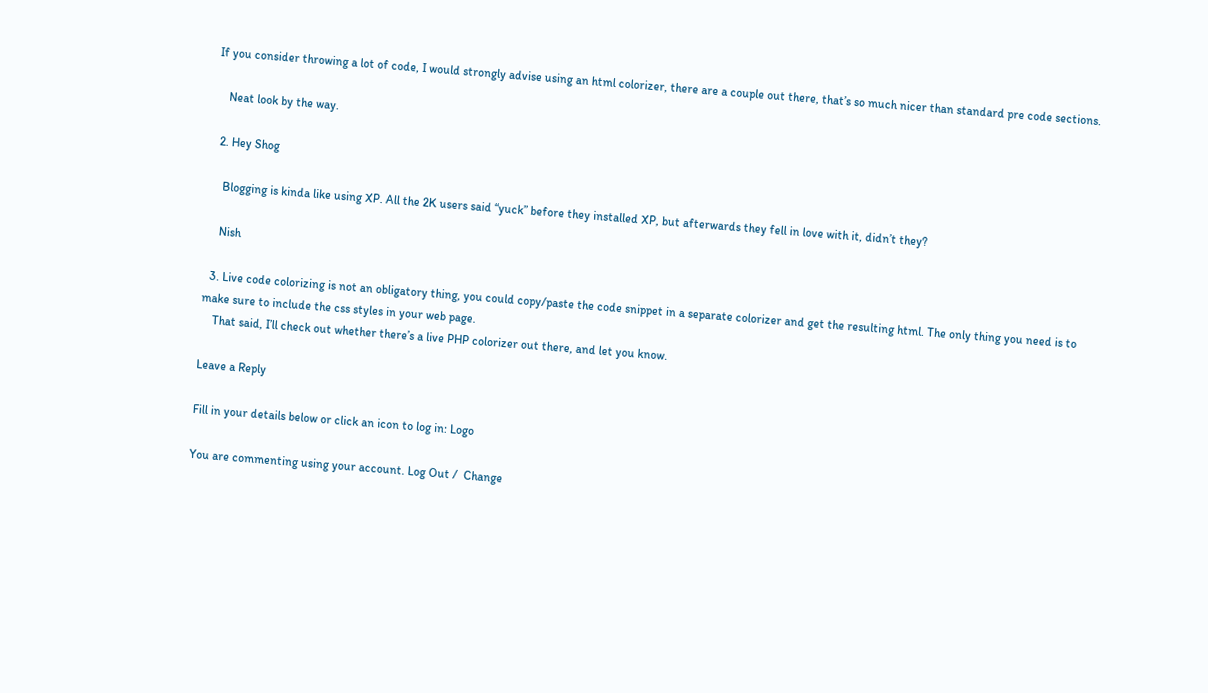If you consider throwing a lot of code, I would strongly advise using an html colorizer, there are a couple out there, that’s so much nicer than standard pre code sections.

    Neat look by the way.

  2. Hey Shog

    Blogging is kinda like using XP. All the 2K users said “yuck” before they installed XP, but afterwards they fell in love with it, didn’t they?

    Nish

  3. Live code colorizing is not an obligatory thing, you could copy/paste the code snippet in a separate colorizer and get the resulting html. The only thing you need is to make sure to include the css styles in your web page.
    That said, I’ll check out whether there’s a live PHP colorizer out there, and let you know.

Leave a Reply

Fill in your details below or click an icon to log in: Logo

You are commenting using your account. Log Out /  Change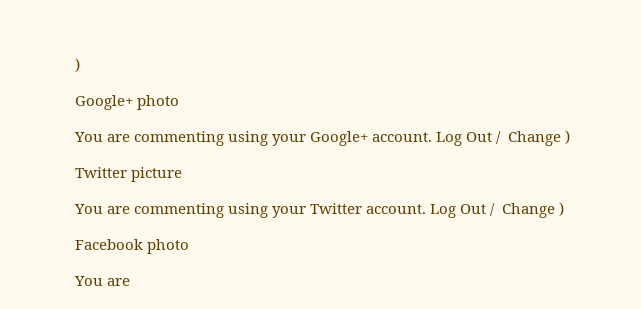)

Google+ photo

You are commenting using your Google+ account. Log Out /  Change )

Twitter picture

You are commenting using your Twitter account. Log Out /  Change )

Facebook photo

You are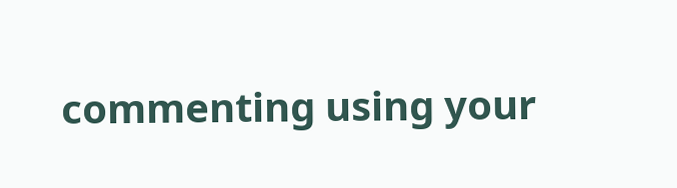commenting using your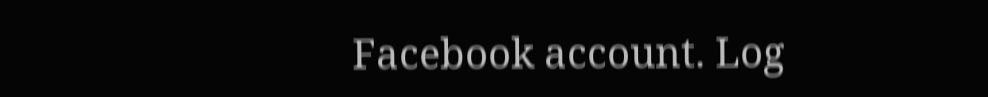Facebook account. Log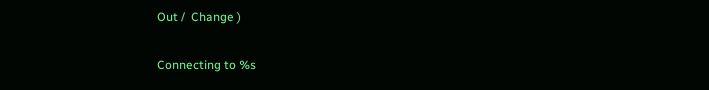Out /  Change )


Connecting to %s